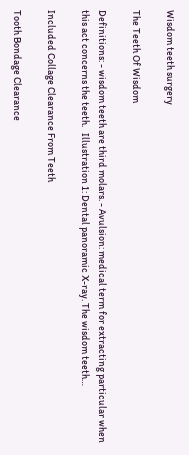Wisdom teeth surgery

The Teeth Of Wisdom

Definitions: - wisdom teeth are third molars. - Avulsion: medical term for extracting particular when this act concerns the teeth.   Illustration 1: Dental panoramic X-ray. The wisdom teeth…

Included Collage Clearance From Teeth

Tooth Bondage Clearance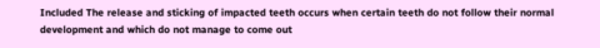Included The release and sticking of impacted teeth occurs when certain teeth do not follow their normal development and which do not manage to come out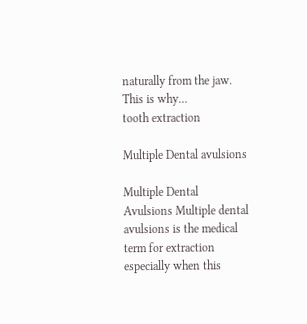naturally from the jaw. This is why…
tooth extraction

Multiple Dental avulsions

Multiple Dental Avulsions Multiple dental avulsions is the medical term for extraction especially when this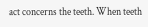act concerns the teeth. When teeth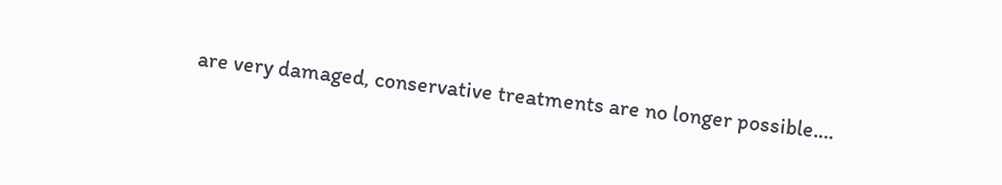are very damaged, conservative treatments are no longer possible.…